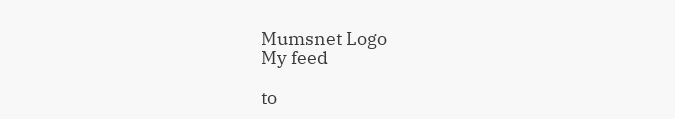Mumsnet Logo
My feed

to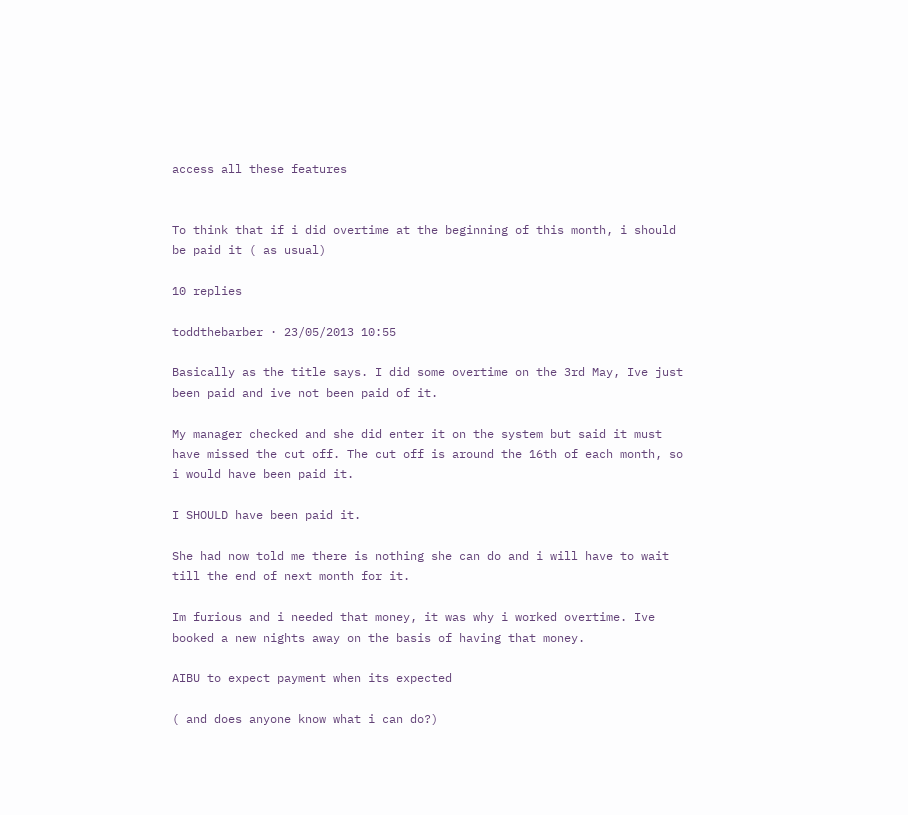access all these features


To think that if i did overtime at the beginning of this month, i should be paid it ( as usual)

10 replies

toddthebarber · 23/05/2013 10:55

Basically as the title says. I did some overtime on the 3rd May, Ive just been paid and ive not been paid of it.

My manager checked and she did enter it on the system but said it must have missed the cut off. The cut off is around the 16th of each month, so i would have been paid it.

I SHOULD have been paid it.

She had now told me there is nothing she can do and i will have to wait till the end of next month for it.

Im furious and i needed that money, it was why i worked overtime. Ive booked a new nights away on the basis of having that money.

AIBU to expect payment when its expected

( and does anyone know what i can do?)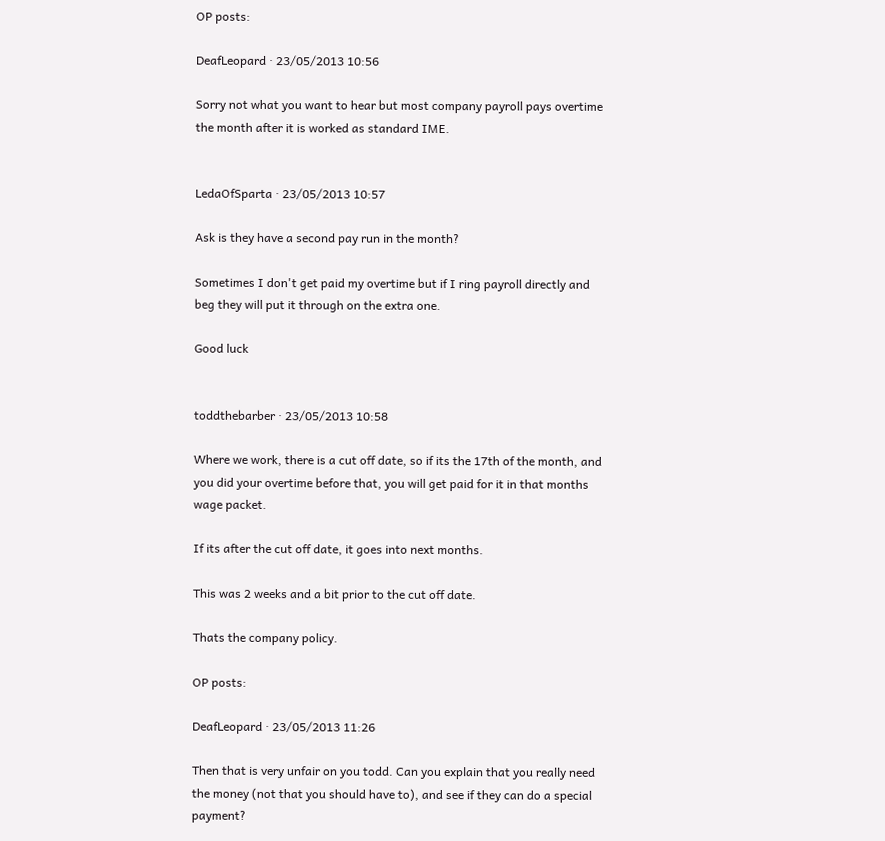OP posts:

DeafLeopard · 23/05/2013 10:56

Sorry not what you want to hear but most company payroll pays overtime the month after it is worked as standard IME.


LedaOfSparta · 23/05/2013 10:57

Ask is they have a second pay run in the month?

Sometimes I don't get paid my overtime but if I ring payroll directly and beg they will put it through on the extra one.

Good luck


toddthebarber · 23/05/2013 10:58

Where we work, there is a cut off date, so if its the 17th of the month, and you did your overtime before that, you will get paid for it in that months wage packet.

If its after the cut off date, it goes into next months.

This was 2 weeks and a bit prior to the cut off date.

Thats the company policy.

OP posts:

DeafLeopard · 23/05/2013 11:26

Then that is very unfair on you todd. Can you explain that you really need the money (not that you should have to), and see if they can do a special payment?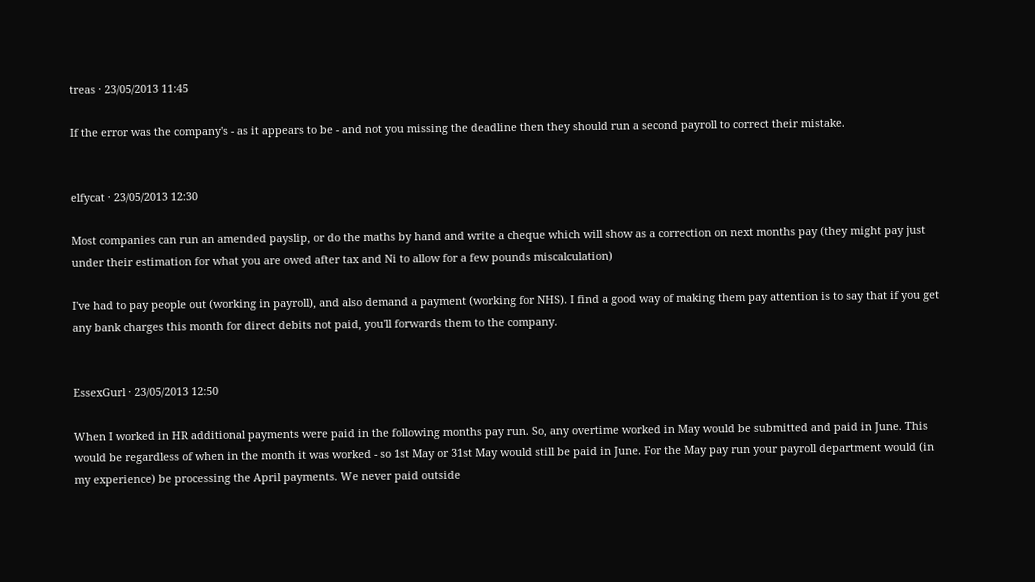treas · 23/05/2013 11:45

If the error was the company's - as it appears to be - and not you missing the deadline then they should run a second payroll to correct their mistake.


elfycat · 23/05/2013 12:30

Most companies can run an amended payslip, or do the maths by hand and write a cheque which will show as a correction on next months pay (they might pay just under their estimation for what you are owed after tax and Ni to allow for a few pounds miscalculation)

I've had to pay people out (working in payroll), and also demand a payment (working for NHS). I find a good way of making them pay attention is to say that if you get any bank charges this month for direct debits not paid, you'll forwards them to the company.


EssexGurl · 23/05/2013 12:50

When I worked in HR additional payments were paid in the following months pay run. So, any overtime worked in May would be submitted and paid in June. This would be regardless of when in the month it was worked - so 1st May or 31st May would still be paid in June. For the May pay run your payroll department would (in my experience) be processing the April payments. We never paid outside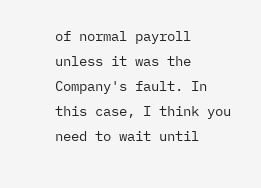of normal payroll unless it was the Company's fault. In this case, I think you need to wait until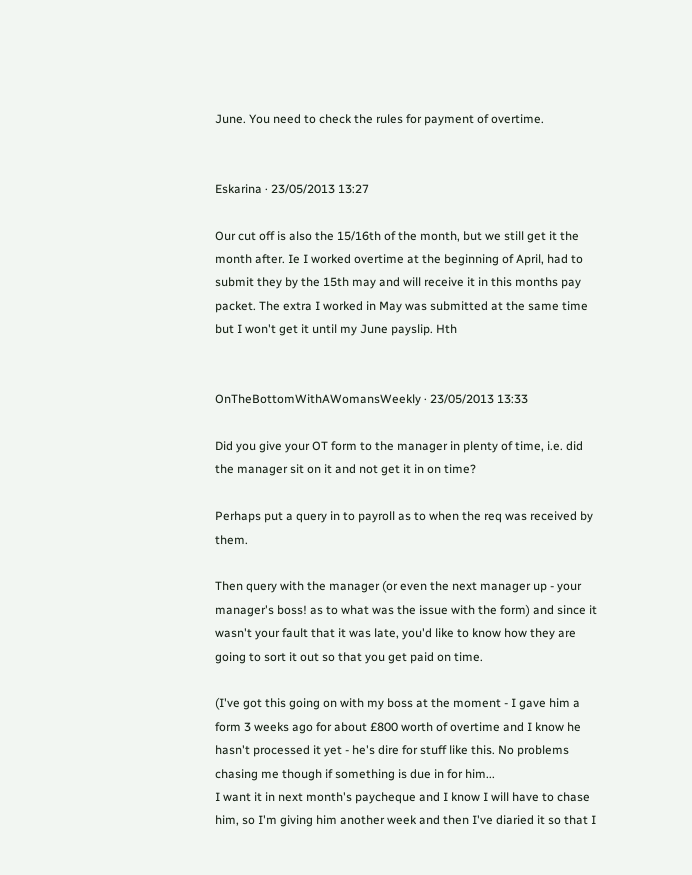June. You need to check the rules for payment of overtime.


Eskarina · 23/05/2013 13:27

Our cut off is also the 15/16th of the month, but we still get it the month after. Ie I worked overtime at the beginning of April, had to submit they by the 15th may and will receive it in this months pay packet. The extra I worked in May was submitted at the same time but I won't get it until my June payslip. Hth


OnTheBottomWithAWomansWeekly · 23/05/2013 13:33

Did you give your OT form to the manager in plenty of time, i.e. did the manager sit on it and not get it in on time?

Perhaps put a query in to payroll as to when the req was received by them.

Then query with the manager (or even the next manager up - your manager's boss! as to what was the issue with the form) and since it wasn't your fault that it was late, you'd like to know how they are going to sort it out so that you get paid on time.

(I've got this going on with my boss at the moment - I gave him a form 3 weeks ago for about £800 worth of overtime and I know he hasn't processed it yet - he's dire for stuff like this. No problems chasing me though if something is due in for him...
I want it in next month's paycheque and I know I will have to chase him, so I'm giving him another week and then I've diaried it so that I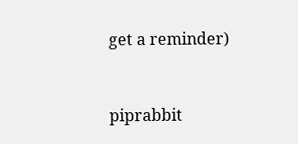get a reminder)


piprabbit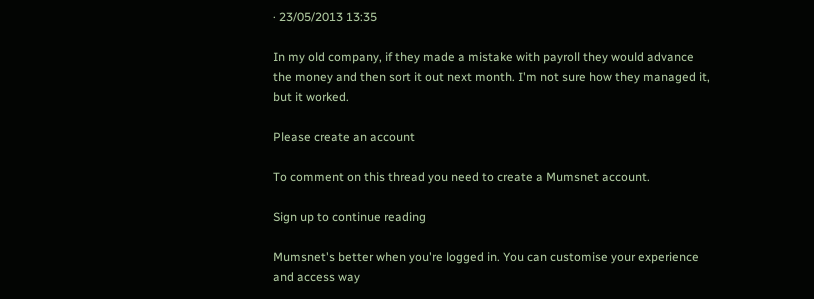· 23/05/2013 13:35

In my old company, if they made a mistake with payroll they would advance the money and then sort it out next month. I'm not sure how they managed it, but it worked.

Please create an account

To comment on this thread you need to create a Mumsnet account.

Sign up to continue reading

Mumsnet's better when you're logged in. You can customise your experience and access way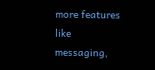more features like messaging,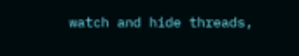watch and hide threads,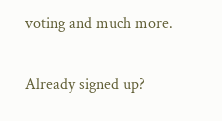voting and much more.

Already signed up?